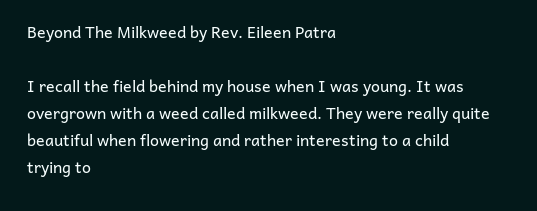Beyond The Milkweed by Rev. Eileen Patra

I recall the field behind my house when I was young. It was overgrown with a weed called milkweed. They were really quite beautiful when flowering and rather interesting to a child trying to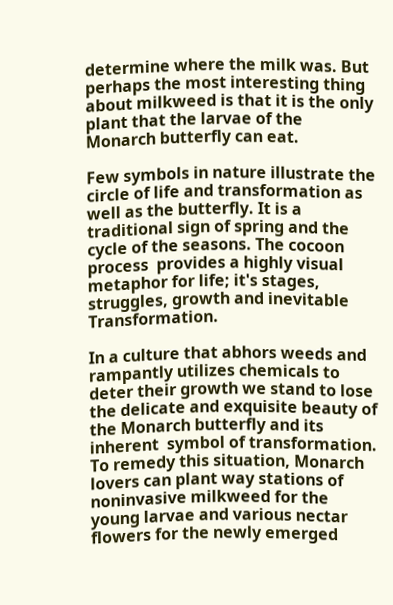determine where the milk was. But perhaps the most interesting thing about milkweed is that it is the only plant that the larvae of the Monarch butterfly can eat.

Few symbols in nature illustrate the circle of life and transformation as well as the butterfly. It is a traditional sign of spring and the cycle of the seasons. The cocoon process  provides a highly visual metaphor for life; it's stages, struggles, growth and inevitable Transformation.

In a culture that abhors weeds and rampantly utilizes chemicals to deter their growth we stand to lose the delicate and exquisite beauty of the Monarch butterfly and its inherent  symbol of transformation. To remedy this situation, Monarch lovers can plant way stations of noninvasive milkweed for the young larvae and various nectar flowers for the newly emerged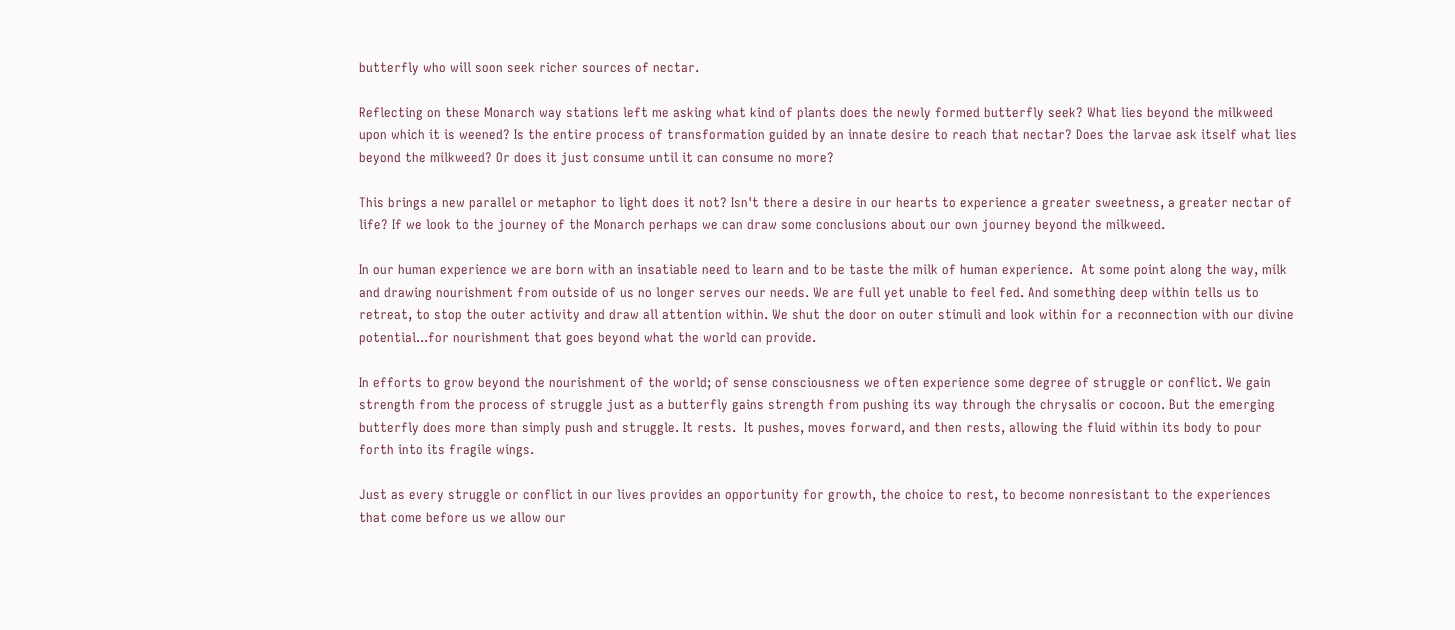butterfly who will soon seek richer sources of nectar.

Reflecting on these Monarch way stations left me asking what kind of plants does the newly formed butterfly seek? What lies beyond the milkweed upon which it is weened? Is the entire process of transformation guided by an innate desire to reach that nectar? Does the larvae ask itself what lies beyond the milkweed? Or does it just consume until it can consume no more?

This brings a new parallel or metaphor to light does it not? Isn't there a desire in our hearts to experience a greater sweetness, a greater nectar of life? If we look to the journey of the Monarch perhaps we can draw some conclusions about our own journey beyond the milkweed.

In our human experience we are born with an insatiable need to learn and to be taste the milk of human experience.  At some point along the way, milk and drawing nourishment from outside of us no longer serves our needs. We are full yet unable to feel fed. And something deep within tells us to retreat, to stop the outer activity and draw all attention within. We shut the door on outer stimuli and look within for a reconnection with our divine potential...for nourishment that goes beyond what the world can provide.

In efforts to grow beyond the nourishment of the world; of sense consciousness we often experience some degree of struggle or conflict. We gain strength from the process of struggle just as a butterfly gains strength from pushing its way through the chrysalis or cocoon. But the emerging butterfly does more than simply push and struggle. It rests.  It pushes, moves forward, and then rests, allowing the fluid within its body to pour forth into its fragile wings.

Just as every struggle or conflict in our lives provides an opportunity for growth, the choice to rest, to become nonresistant to the experiences that come before us we allow our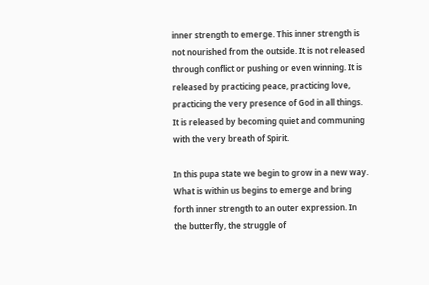inner strength to emerge. This inner strength is not nourished from the outside. It is not released through conflict or pushing or even winning. It is released by practicing peace, practicing love, practicing the very presence of God in all things. It is released by becoming quiet and communing with the very breath of Spirit.

In this pupa state we begin to grow in a new way. What is within us begins to emerge and bring forth inner strength to an outer expression. In the butterfly, the struggle of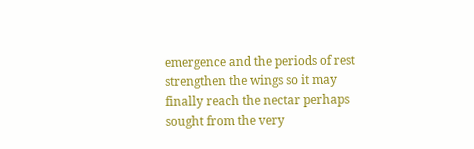emergence and the periods of rest strengthen the wings so it may finally reach the nectar perhaps sought from the very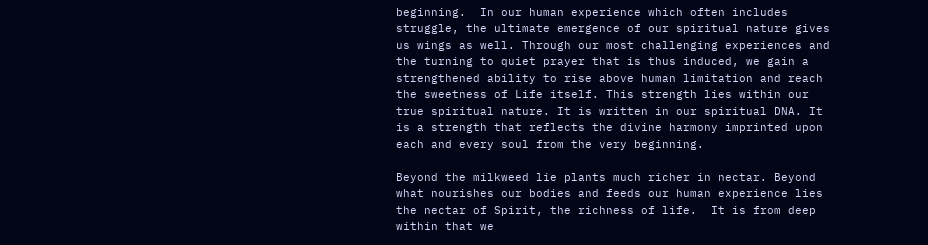beginning.  In our human experience which often includes struggle, the ultimate emergence of our spiritual nature gives us wings as well. Through our most challenging experiences and the turning to quiet prayer that is thus induced, we gain a strengthened ability to rise above human limitation and reach the sweetness of Life itself. This strength lies within our true spiritual nature. It is written in our spiritual DNA. It is a strength that reflects the divine harmony imprinted upon each and every soul from the very beginning.

Beyond the milkweed lie plants much richer in nectar. Beyond what nourishes our bodies and feeds our human experience lies the nectar of Spirit, the richness of life.  It is from deep within that we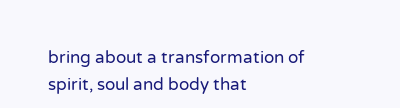bring about a transformation of spirit, soul and body that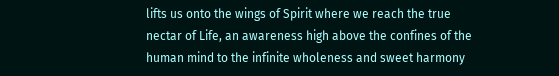lifts us onto the wings of Spirit where we reach the true nectar of Life, an awareness high above the confines of the human mind to the infinite wholeness and sweet harmony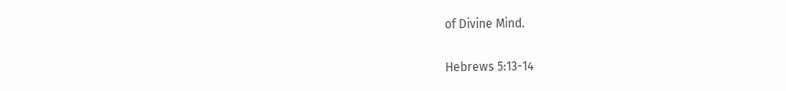of Divine Mind.

Hebrews 5:13-14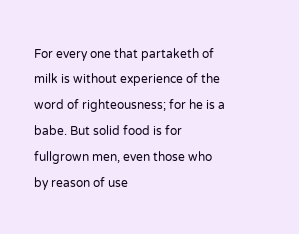For every one that partaketh of milk is without experience of the word of righteousness; for he is a babe. But solid food is for fullgrown men, even those who by reason of use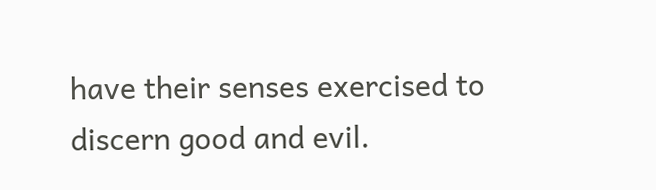have their senses exercised to discern good and evil.